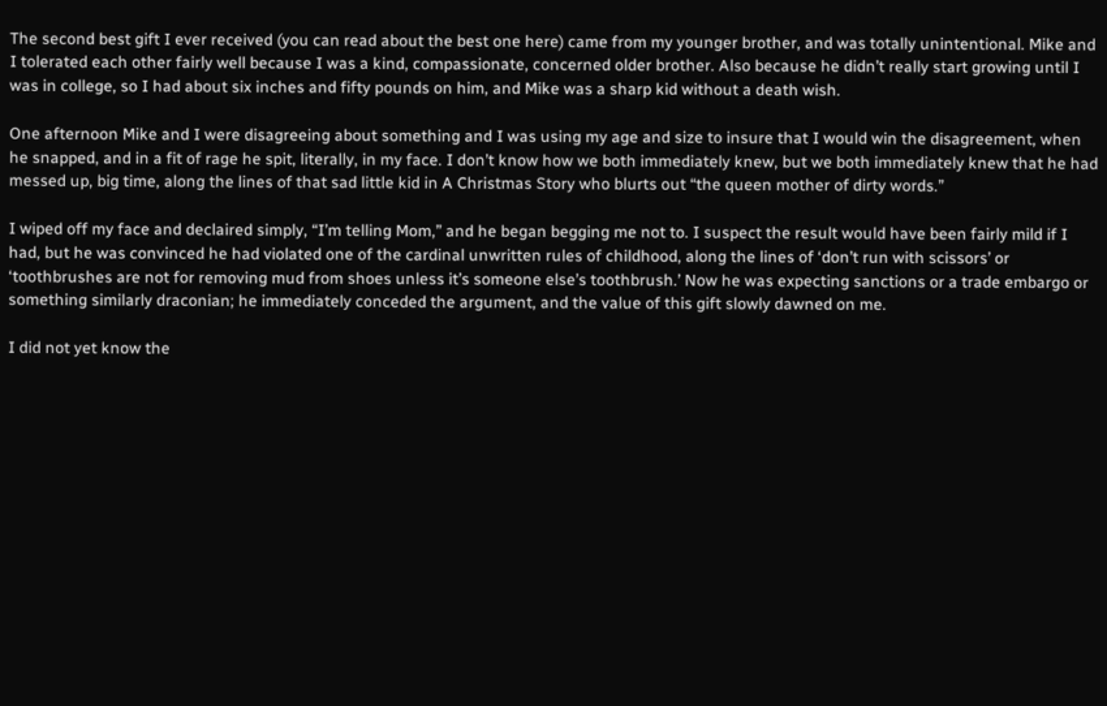The second best gift I ever received (you can read about the best one here) came from my younger brother, and was totally unintentional. Mike and I tolerated each other fairly well because I was a kind, compassionate, concerned older brother. Also because he didn’t really start growing until I was in college, so I had about six inches and fifty pounds on him, and Mike was a sharp kid without a death wish.

One afternoon Mike and I were disagreeing about something and I was using my age and size to insure that I would win the disagreement, when he snapped, and in a fit of rage he spit, literally, in my face. I don’t know how we both immediately knew, but we both immediately knew that he had messed up, big time, along the lines of that sad little kid in A Christmas Story who blurts out “the queen mother of dirty words.”

I wiped off my face and declaired simply, “I’m telling Mom,” and he began begging me not to. I suspect the result would have been fairly mild if I had, but he was convinced he had violated one of the cardinal unwritten rules of childhood, along the lines of ‘don’t run with scissors’ or ‘toothbrushes are not for removing mud from shoes unless it’s someone else’s toothbrush.’ Now he was expecting sanctions or a trade embargo or something similarly draconian; he immediately conceded the argument, and the value of this gift slowly dawned on me.

I did not yet know the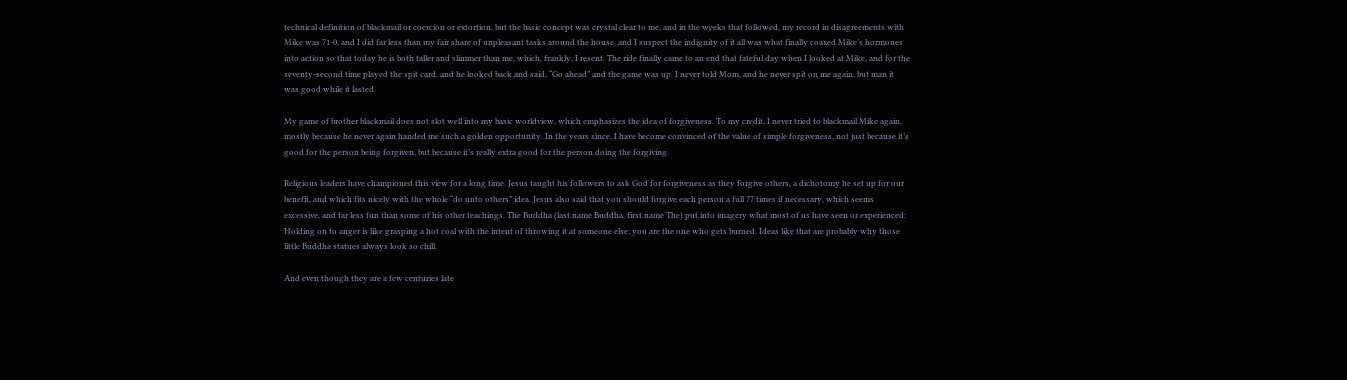technical definition of blackmail or coercion or extortion, but the basic concept was crystal clear to me, and in the weeks that followed, my record in disagreements with Mike was 71-0, and I did far less than my fair share of unpleasant tasks around the house, and I suspect the indignity of it all was what finally coaxed Mike’s hormones into action so that today he is both taller and slimmer than me, which, frankly, I resent. The ride finally came to an end that fateful day when I looked at Mike, and for the seventy-second time played the spit card, and he looked back and said, “Go ahead” and the game was up. I never told Mom, and he never spit on me again, but man it was good while it lasted.

My game of brother blackmail does not slot well into my basic worldview, which emphasizes the idea of forgiveness. To my credit, I never tried to blackmail Mike again, mostly because he never again handed me such a golden opportunity. In the years since, I have become convinced of the value of simple forgiveness, not just because it’s good for the person being forgiven, but because it’s really extra good for the person doing the forgiving.

Religious leaders have championed this view for a long time. Jesus taught his followers to ask God for forgiveness as they forgive others, a dichotomy he set up for our benefit, and which fits nicely with the whole “do unto others” idea. Jesus also said that you should forgive each person a full 77 times if necessary, which seems excessive, and far less fun than some of his other teachings. The Buddha (last name Buddha, first name The) put into imagery what most of us have seen or experienced: Holding on to anger is like grasping a hot coal with the intent of throwing it at someone else; you are the one who gets burned. Ideas like that are probably why those little Buddha statues always look so chill.

And even though they are a few centuries late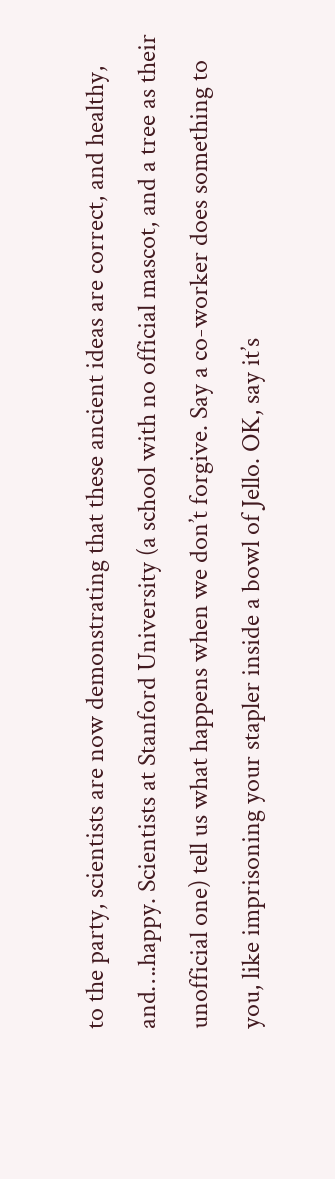to the party, scientists are now demonstrating that these ancient ideas are correct, and healthy, and….happy. Scientists at Stanford University (a school with no official mascot, and a tree as their unofficial one) tell us what happens when we don’t forgive. Say a co-worker does something to you, like imprisoning your stapler inside a bowl of Jello. OK, say it’s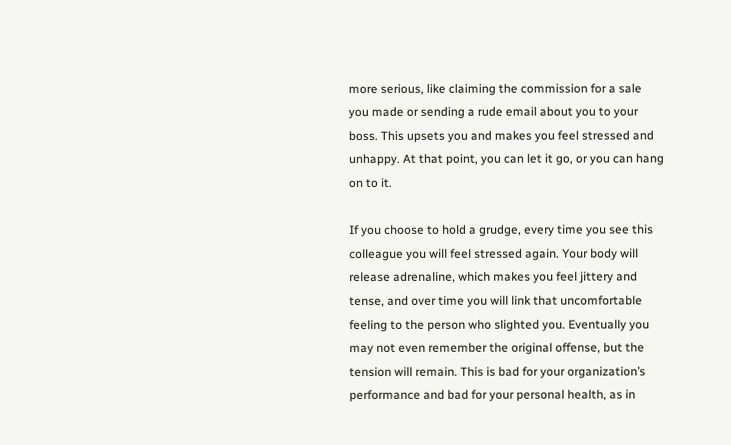more serious, like claiming the commission for a sale you made or sending a rude email about you to your boss. This upsets you and makes you feel stressed and unhappy. At that point, you can let it go, or you can hang on to it.

If you choose to hold a grudge, every time you see this colleague you will feel stressed again. Your body will release adrenaline, which makes you feel jittery and tense, and over time you will link that uncomfortable feeling to the person who slighted you. Eventually you may not even remember the original offense, but the tension will remain. This is bad for your organization’s performance and bad for your personal health, as in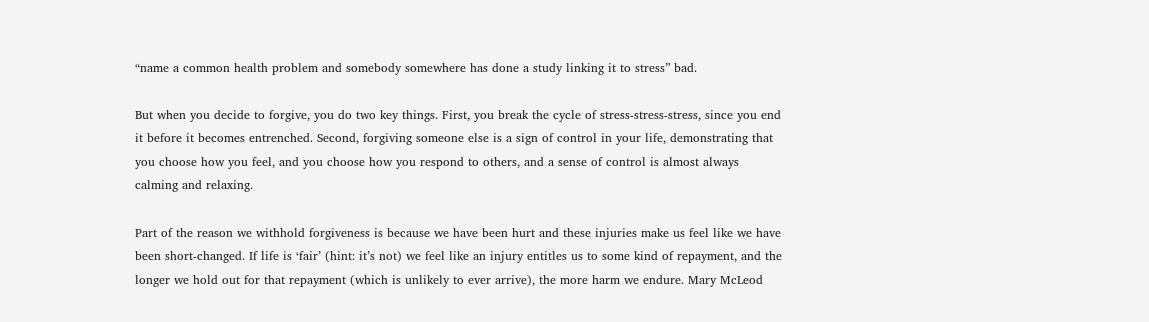“name a common health problem and somebody somewhere has done a study linking it to stress” bad.

But when you decide to forgive, you do two key things. First, you break the cycle of stress-stress-stress, since you end it before it becomes entrenched. Second, forgiving someone else is a sign of control in your life, demonstrating that you choose how you feel, and you choose how you respond to others, and a sense of control is almost always calming and relaxing.

Part of the reason we withhold forgiveness is because we have been hurt and these injuries make us feel like we have been short-changed. If life is ‘fair’ (hint: it’s not) we feel like an injury entitles us to some kind of repayment, and the longer we hold out for that repayment (which is unlikely to ever arrive), the more harm we endure. Mary McLeod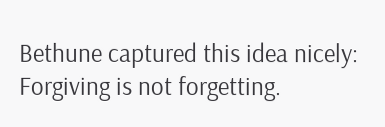Bethune captured this idea nicely: Forgiving is not forgetting.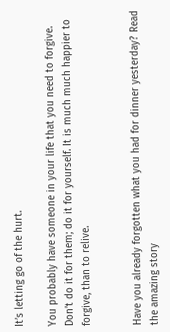It’s letting go of the hurt.

You probably have someone in your life that you need to forgive. Don’t do it for them; do it for yourself. It is much much happier to forgive, than to relive.


Have you already forgotten what you had for dinner yesterday? Read the amazing story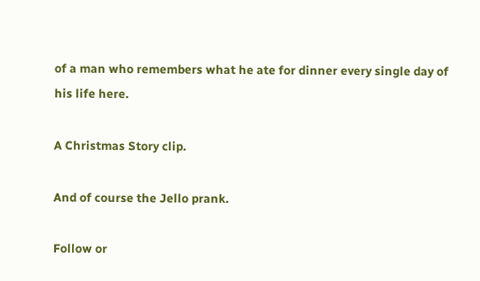of a man who remembers what he ate for dinner every single day of his life here.

A Christmas Story clip.

And of course the Jello prank.

Follow or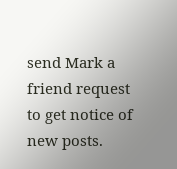send Mark a friend request to get notice of new posts.